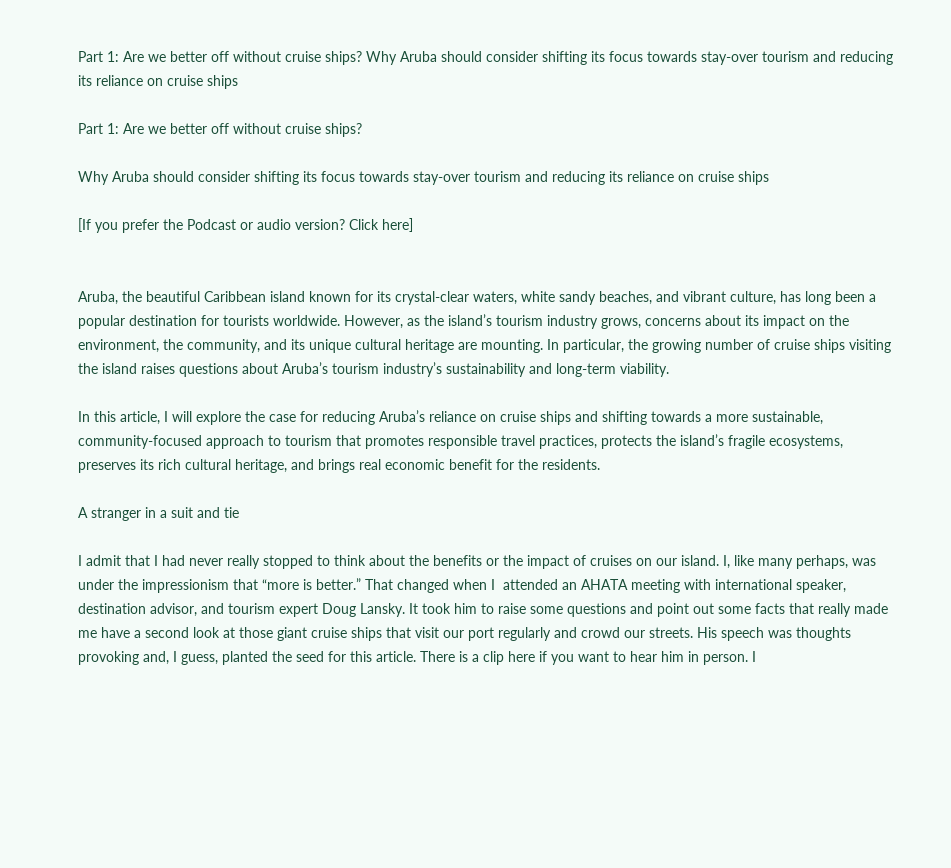Part 1: Are we better off without cruise ships? Why Aruba should consider shifting its focus towards stay-over tourism and reducing its reliance on cruise ships

Part 1: Are we better off without cruise ships?

Why Aruba should consider shifting its focus towards stay-over tourism and reducing its reliance on cruise ships

[If you prefer the Podcast or audio version? Click here]


Aruba, the beautiful Caribbean island known for its crystal-clear waters, white sandy beaches, and vibrant culture, has long been a popular destination for tourists worldwide. However, as the island’s tourism industry grows, concerns about its impact on the environment, the community, and its unique cultural heritage are mounting. In particular, the growing number of cruise ships visiting the island raises questions about Aruba’s tourism industry’s sustainability and long-term viability.

In this article, I will explore the case for reducing Aruba’s reliance on cruise ships and shifting towards a more sustainable, community-focused approach to tourism that promotes responsible travel practices, protects the island’s fragile ecosystems, preserves its rich cultural heritage, and brings real economic benefit for the residents.

A stranger in a suit and tie

I admit that I had never really stopped to think about the benefits or the impact of cruises on our island. I, like many perhaps, was under the impressionism that “more is better.” That changed when I  attended an AHATA meeting with international speaker, destination advisor, and tourism expert Doug Lansky. It took him to raise some questions and point out some facts that really made me have a second look at those giant cruise ships that visit our port regularly and crowd our streets. His speech was thoughts provoking and, I guess, planted the seed for this article. There is a clip here if you want to hear him in person. I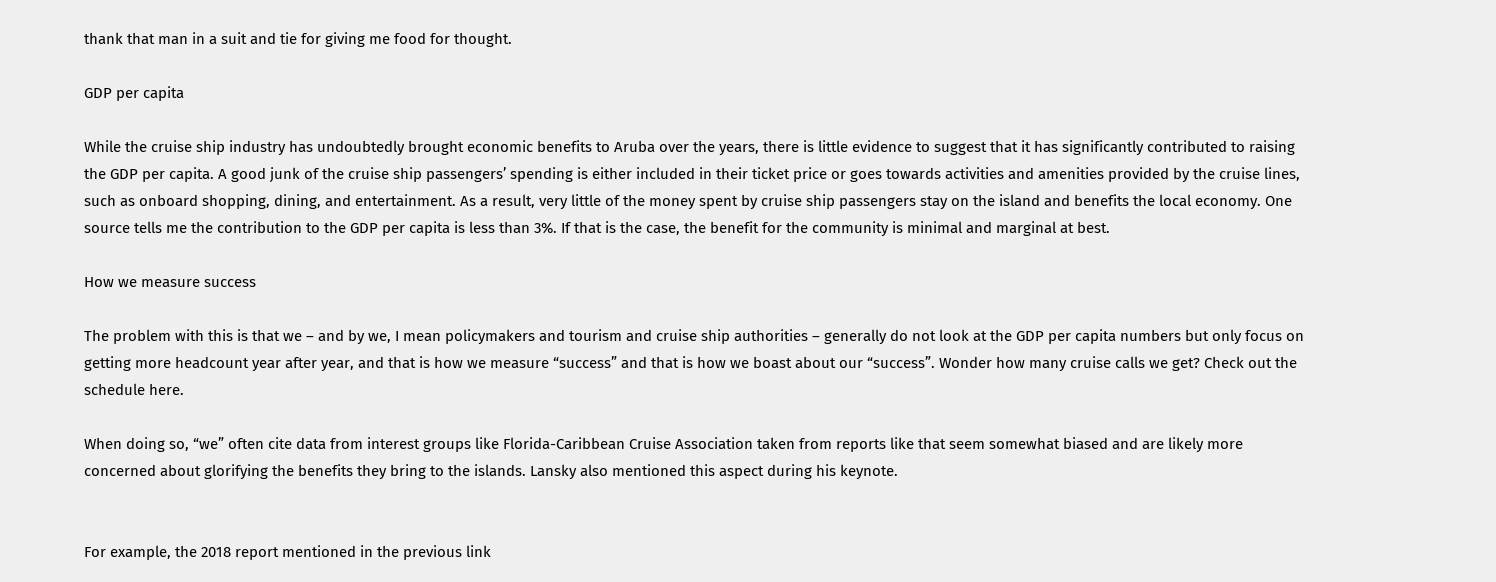thank that man in a suit and tie for giving me food for thought.

GDP per capita

While the cruise ship industry has undoubtedly brought economic benefits to Aruba over the years, there is little evidence to suggest that it has significantly contributed to raising the GDP per capita. A good junk of the cruise ship passengers’ spending is either included in their ticket price or goes towards activities and amenities provided by the cruise lines, such as onboard shopping, dining, and entertainment. As a result, very little of the money spent by cruise ship passengers stay on the island and benefits the local economy. One source tells me the contribution to the GDP per capita is less than 3%. If that is the case, the benefit for the community is minimal and marginal at best.

How we measure success

The problem with this is that we – and by we, I mean policymakers and tourism and cruise ship authorities – generally do not look at the GDP per capita numbers but only focus on getting more headcount year after year, and that is how we measure “success” and that is how we boast about our “success”. Wonder how many cruise calls we get? Check out the schedule here.

When doing so, “we” often cite data from interest groups like Florida-Caribbean Cruise Association taken from reports like that seem somewhat biased and are likely more concerned about glorifying the benefits they bring to the islands. Lansky also mentioned this aspect during his keynote.


For example, the 2018 report mentioned in the previous link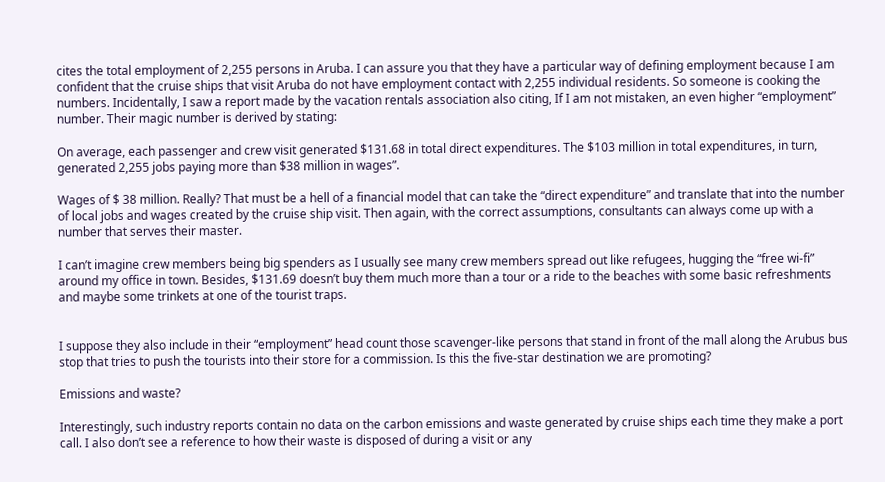cites the total employment of 2,255 persons in Aruba. I can assure you that they have a particular way of defining employment because I am confident that the cruise ships that visit Aruba do not have employment contact with 2,255 individual residents. So someone is cooking the numbers. Incidentally, I saw a report made by the vacation rentals association also citing, If I am not mistaken, an even higher “employment” number. Their magic number is derived by stating:

On average, each passenger and crew visit generated $131.68 in total direct expenditures. The $103 million in total expenditures, in turn, generated 2,255 jobs paying more than $38 million in wages”.

Wages of $ 38 million. Really? That must be a hell of a financial model that can take the “direct expenditure” and translate that into the number of local jobs and wages created by the cruise ship visit. Then again, with the correct assumptions, consultants can always come up with a number that serves their master.

I can’t imagine crew members being big spenders as I usually see many crew members spread out like refugees, hugging the “free wi-fi” around my office in town. Besides, $131.69 doesn’t buy them much more than a tour or a ride to the beaches with some basic refreshments and maybe some trinkets at one of the tourist traps.


I suppose they also include in their “employment” head count those scavenger-like persons that stand in front of the mall along the Arubus bus stop that tries to push the tourists into their store for a commission. Is this the five-star destination we are promoting?

Emissions and waste?

Interestingly, such industry reports contain no data on the carbon emissions and waste generated by cruise ships each time they make a port call. I also don’t see a reference to how their waste is disposed of during a visit or any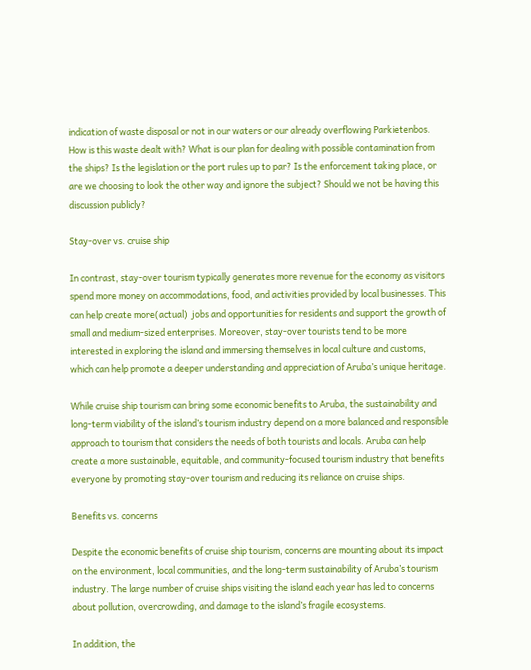indication of waste disposal or not in our waters or our already overflowing Parkietenbos. How is this waste dealt with? What is our plan for dealing with possible contamination from the ships? Is the legislation or the port rules up to par? Is the enforcement taking place, or are we choosing to look the other way and ignore the subject? Should we not be having this discussion publicly?

Stay-over vs. cruise ship

In contrast, stay-over tourism typically generates more revenue for the economy as visitors spend more money on accommodations, food, and activities provided by local businesses. This can help create more(actual)  jobs and opportunities for residents and support the growth of small and medium-sized enterprises. Moreover, stay-over tourists tend to be more interested in exploring the island and immersing themselves in local culture and customs, which can help promote a deeper understanding and appreciation of Aruba’s unique heritage.

While cruise ship tourism can bring some economic benefits to Aruba, the sustainability and long-term viability of the island’s tourism industry depend on a more balanced and responsible approach to tourism that considers the needs of both tourists and locals. Aruba can help create a more sustainable, equitable, and community-focused tourism industry that benefits everyone by promoting stay-over tourism and reducing its reliance on cruise ships.

Benefits vs. concerns

Despite the economic benefits of cruise ship tourism, concerns are mounting about its impact on the environment, local communities, and the long-term sustainability of Aruba’s tourism industry. The large number of cruise ships visiting the island each year has led to concerns about pollution, overcrowding, and damage to the island’s fragile ecosystems.

In addition, the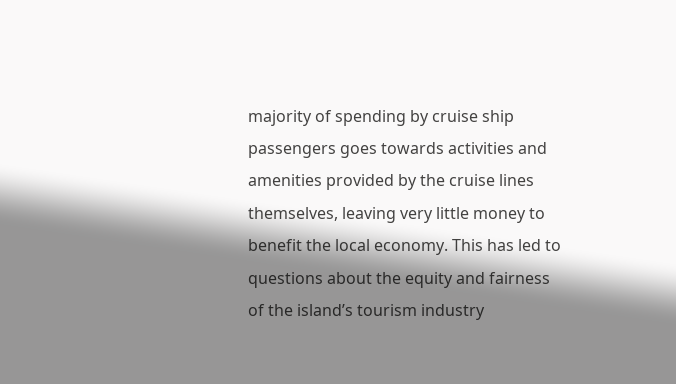majority of spending by cruise ship passengers goes towards activities and amenities provided by the cruise lines themselves, leaving very little money to benefit the local economy. This has led to questions about the equity and fairness of the island’s tourism industry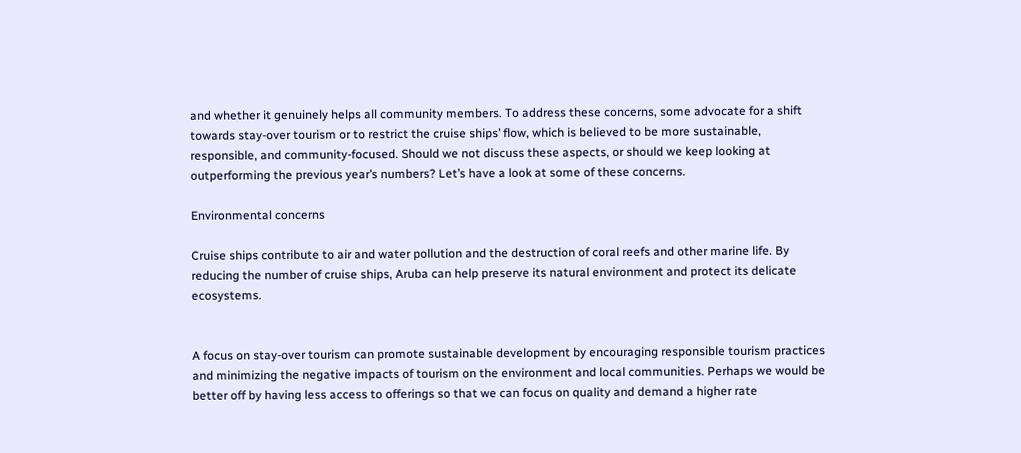and whether it genuinely helps all community members. To address these concerns, some advocate for a shift towards stay-over tourism or to restrict the cruise ships’ flow, which is believed to be more sustainable, responsible, and community-focused. Should we not discuss these aspects, or should we keep looking at outperforming the previous year’s numbers? Let’s have a look at some of these concerns.

Environmental concerns

Cruise ships contribute to air and water pollution and the destruction of coral reefs and other marine life. By reducing the number of cruise ships, Aruba can help preserve its natural environment and protect its delicate ecosystems.


A focus on stay-over tourism can promote sustainable development by encouraging responsible tourism practices and minimizing the negative impacts of tourism on the environment and local communities. Perhaps we would be better off by having less access to offerings so that we can focus on quality and demand a higher rate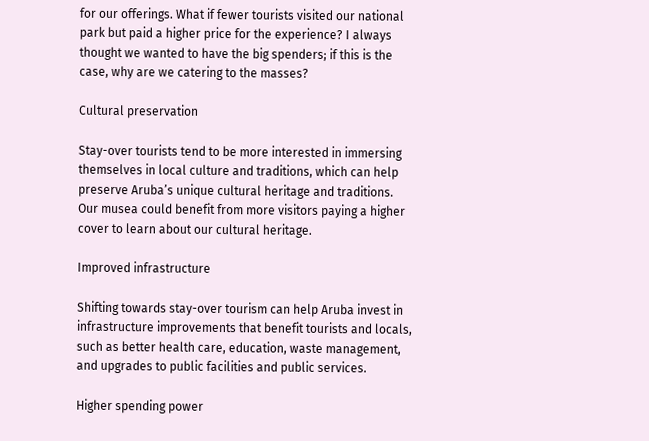for our offerings. What if fewer tourists visited our national park but paid a higher price for the experience? I always thought we wanted to have the big spenders; if this is the case, why are we catering to the masses?

Cultural preservation

Stay-over tourists tend to be more interested in immersing themselves in local culture and traditions, which can help preserve Aruba’s unique cultural heritage and traditions. Our musea could benefit from more visitors paying a higher cover to learn about our cultural heritage.

Improved infrastructure

Shifting towards stay-over tourism can help Aruba invest in infrastructure improvements that benefit tourists and locals, such as better health care, education, waste management, and upgrades to public facilities and public services.

Higher spending power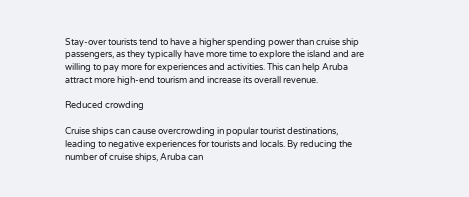Stay-over tourists tend to have a higher spending power than cruise ship passengers, as they typically have more time to explore the island and are willing to pay more for experiences and activities. This can help Aruba attract more high-end tourism and increase its overall revenue.

Reduced crowding

Cruise ships can cause overcrowding in popular tourist destinations, leading to negative experiences for tourists and locals. By reducing the number of cruise ships, Aruba can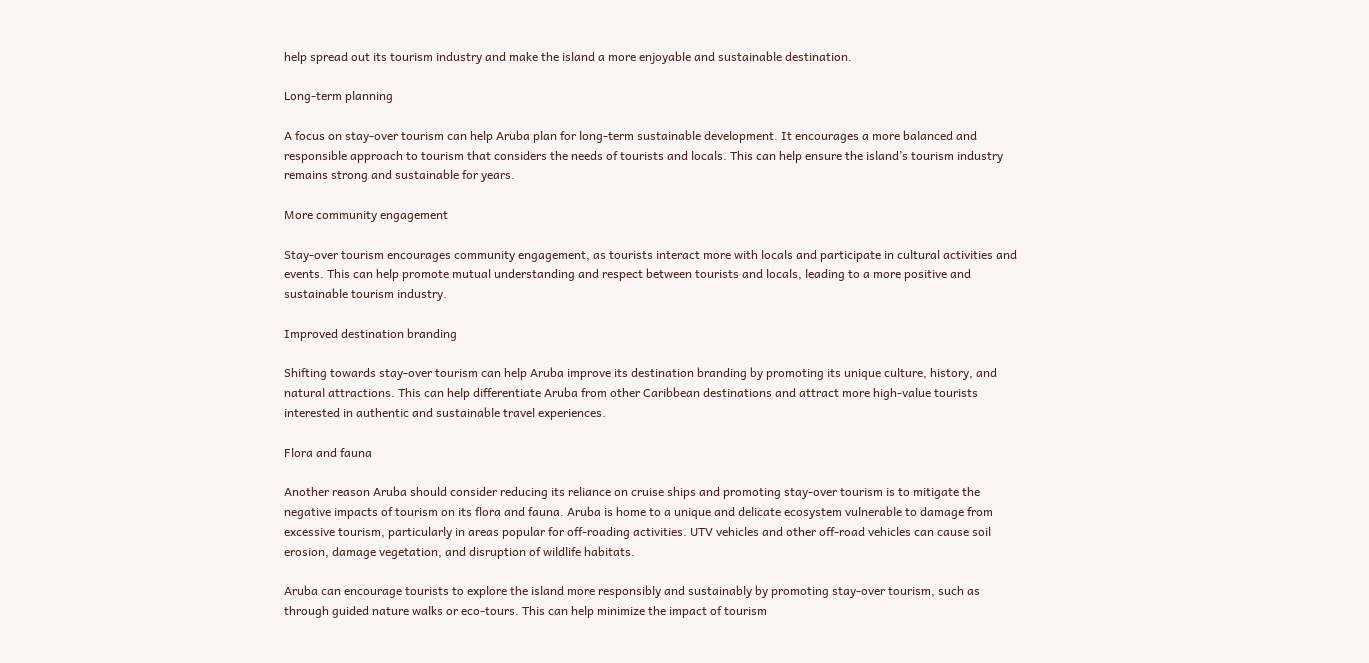help spread out its tourism industry and make the island a more enjoyable and sustainable destination.

Long-term planning

A focus on stay-over tourism can help Aruba plan for long-term sustainable development. It encourages a more balanced and responsible approach to tourism that considers the needs of tourists and locals. This can help ensure the island’s tourism industry remains strong and sustainable for years.

More community engagement

Stay-over tourism encourages community engagement, as tourists interact more with locals and participate in cultural activities and events. This can help promote mutual understanding and respect between tourists and locals, leading to a more positive and sustainable tourism industry.

Improved destination branding

Shifting towards stay-over tourism can help Aruba improve its destination branding by promoting its unique culture, history, and natural attractions. This can help differentiate Aruba from other Caribbean destinations and attract more high-value tourists interested in authentic and sustainable travel experiences.

Flora and fauna

Another reason Aruba should consider reducing its reliance on cruise ships and promoting stay-over tourism is to mitigate the negative impacts of tourism on its flora and fauna. Aruba is home to a unique and delicate ecosystem vulnerable to damage from excessive tourism, particularly in areas popular for off-roading activities. UTV vehicles and other off-road vehicles can cause soil erosion, damage vegetation, and disruption of wildlife habitats.

Aruba can encourage tourists to explore the island more responsibly and sustainably by promoting stay-over tourism, such as through guided nature walks or eco-tours. This can help minimize the impact of tourism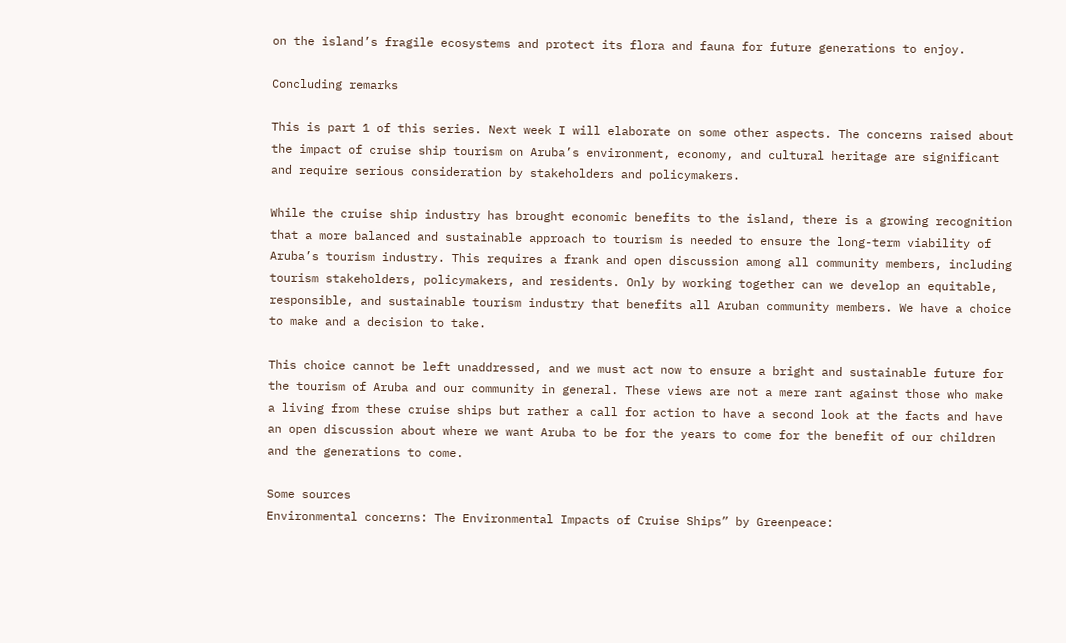on the island’s fragile ecosystems and protect its flora and fauna for future generations to enjoy.

Concluding remarks

This is part 1 of this series. Next week I will elaborate on some other aspects. The concerns raised about the impact of cruise ship tourism on Aruba’s environment, economy, and cultural heritage are significant and require serious consideration by stakeholders and policymakers.

While the cruise ship industry has brought economic benefits to the island, there is a growing recognition that a more balanced and sustainable approach to tourism is needed to ensure the long-term viability of Aruba’s tourism industry. This requires a frank and open discussion among all community members, including tourism stakeholders, policymakers, and residents. Only by working together can we develop an equitable, responsible, and sustainable tourism industry that benefits all Aruban community members. We have a choice to make and a decision to take.

This choice cannot be left unaddressed, and we must act now to ensure a bright and sustainable future for the tourism of Aruba and our community in general. These views are not a mere rant against those who make a living from these cruise ships but rather a call for action to have a second look at the facts and have an open discussion about where we want Aruba to be for the years to come for the benefit of our children and the generations to come.

Some sources
Environmental concerns: The Environmental Impacts of Cruise Ships” by Greenpeace: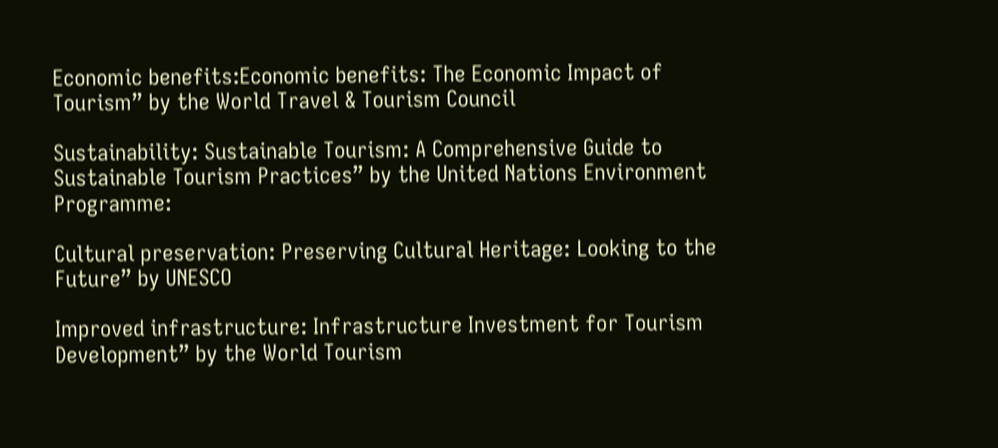Economic benefits:Economic benefits: The Economic Impact of Tourism” by the World Travel & Tourism Council

Sustainability: Sustainable Tourism: A Comprehensive Guide to Sustainable Tourism Practices” by the United Nations Environment Programme:

Cultural preservation: Preserving Cultural Heritage: Looking to the Future” by UNESCO

Improved infrastructure: Infrastructure Investment for Tourism Development” by the World Tourism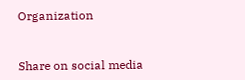Organization


Share on social media